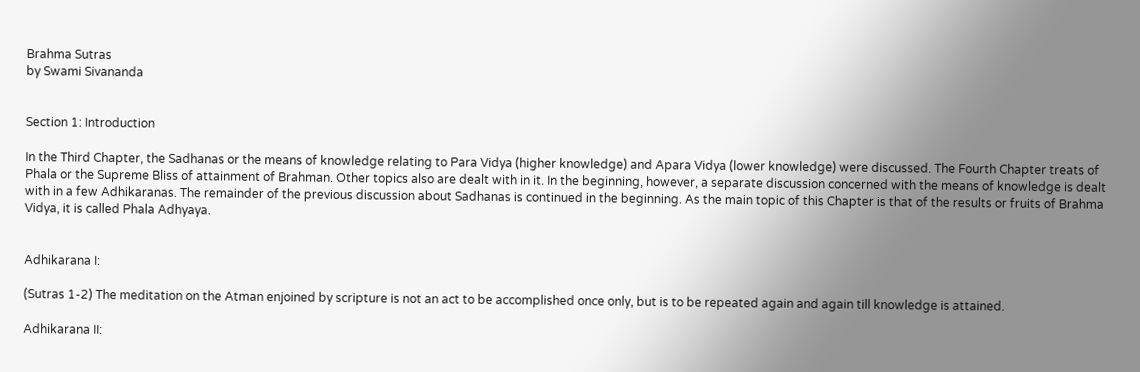Brahma Sutras
by Swami Sivananda


Section 1: Introduction

In the Third Chapter, the Sadhanas or the means of knowledge relating to Para Vidya (higher knowledge) and Apara Vidya (lower knowledge) were discussed. The Fourth Chapter treats of Phala or the Supreme Bliss of attainment of Brahman. Other topics also are dealt with in it. In the beginning, however, a separate discussion concerned with the means of knowledge is dealt with in a few Adhikaranas. The remainder of the previous discussion about Sadhanas is continued in the beginning. As the main topic of this Chapter is that of the results or fruits of Brahma Vidya, it is called Phala Adhyaya.


Adhikarana I:

(Sutras 1-2) The meditation on the Atman enjoined by scripture is not an act to be accomplished once only, but is to be repeated again and again till knowledge is attained.

Adhikarana II: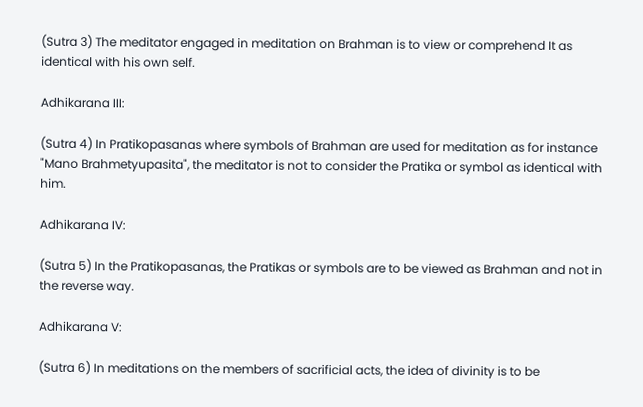(Sutra 3) The meditator engaged in meditation on Brahman is to view or comprehend It as identical with his own self.

Adhikarana III:

(Sutra 4) In Pratikopasanas where symbols of Brahman are used for meditation as for instance "Mano Brahmetyupasita", the meditator is not to consider the Pratika or symbol as identical with him.

Adhikarana IV:

(Sutra 5) In the Pratikopasanas, the Pratikas or symbols are to be viewed as Brahman and not in the reverse way.

Adhikarana V:

(Sutra 6) In meditations on the members of sacrificial acts, the idea of divinity is to be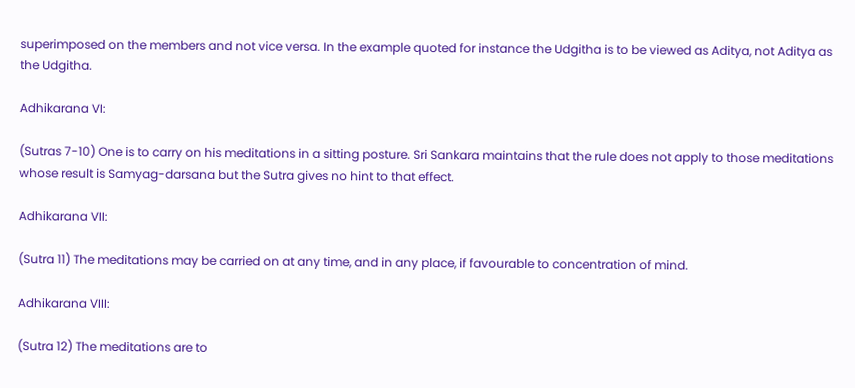superimposed on the members and not vice versa. In the example quoted for instance the Udgitha is to be viewed as Aditya, not Aditya as the Udgitha.

Adhikarana VI:

(Sutras 7-10) One is to carry on his meditations in a sitting posture. Sri Sankara maintains that the rule does not apply to those meditations whose result is Samyag-darsana but the Sutra gives no hint to that effect.

Adhikarana VII:

(Sutra 11) The meditations may be carried on at any time, and in any place, if favourable to concentration of mind.

Adhikarana VIII:

(Sutra 12) The meditations are to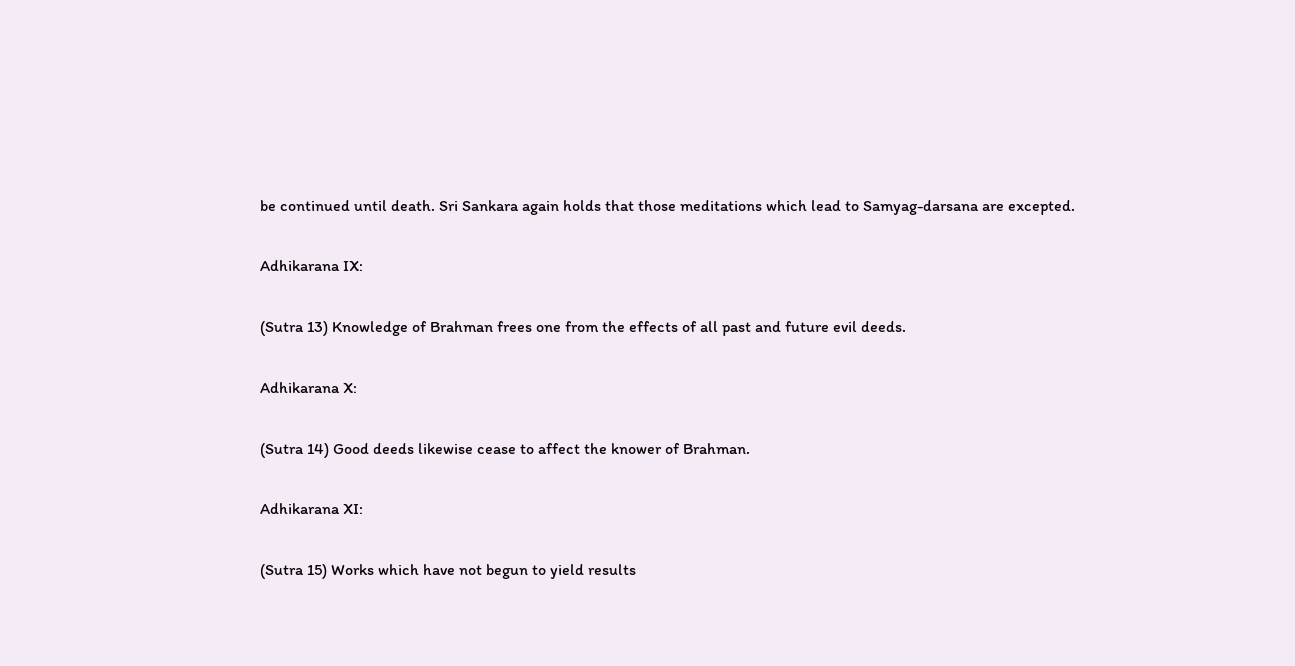be continued until death. Sri Sankara again holds that those meditations which lead to Samyag-darsana are excepted.

Adhikarana IX:

(Sutra 13) Knowledge of Brahman frees one from the effects of all past and future evil deeds.

Adhikarana X:

(Sutra 14) Good deeds likewise cease to affect the knower of Brahman.

Adhikarana XI:

(Sutra 15) Works which have not begun to yield results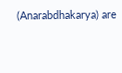(Anarabdhakarya) are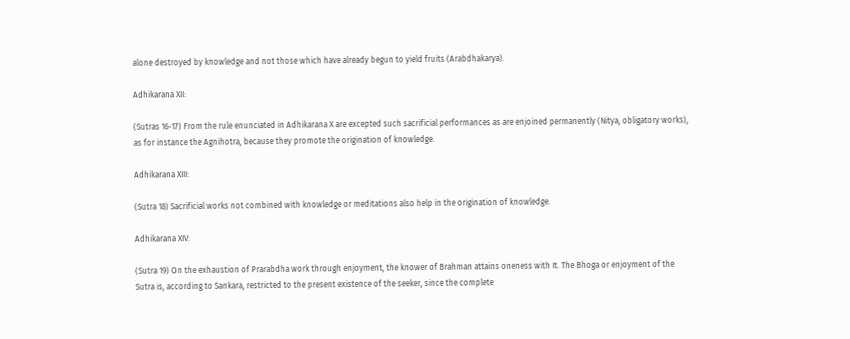alone destroyed by knowledge and not those which have already begun to yield fruits (Arabdhakarya).

Adhikarana XII:

(Sutras 16-17) From the rule enunciated in Adhikarana X are excepted such sacrificial performances as are enjoined permanently (Nitya, obligatory works), as for instance the Agnihotra, because they promote the origination of knowledge.

Adhikarana XIII:

(Sutra 18) Sacrificial works not combined with knowledge or meditations also help in the origination of knowledge.

Adhikarana XIV:

(Sutra 19) On the exhaustion of Prarabdha work through enjoyment, the knower of Brahman attains oneness with It. The Bhoga or enjoyment of the Sutra is, according to Sankara, restricted to the present existence of the seeker, since the complete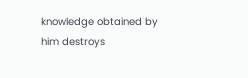knowledge obtained by him destroys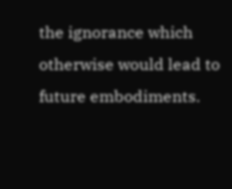the ignorance which otherwise would lead to future embodiments.